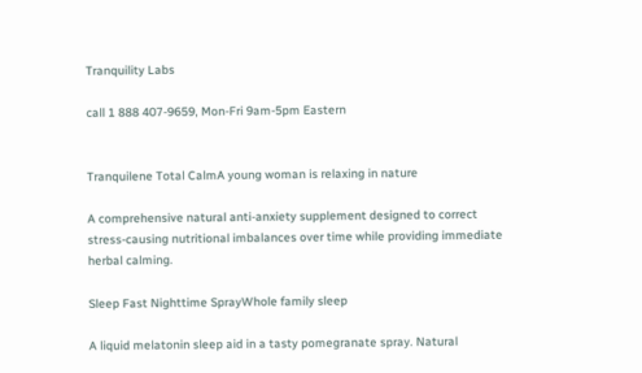Tranquility Labs

call 1 888 407-9659, Mon-Fri 9am-5pm Eastern


Tranquilene Total CalmA young woman is relaxing in nature

A comprehensive natural anti-anxiety supplement designed to correct stress-causing nutritional imbalances over time while providing immediate herbal calming.

Sleep Fast Nighttime SprayWhole family sleep

A liquid melatonin sleep aid in a tasty pomegranate spray. Natural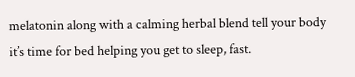melatonin along with a calming herbal blend tell your body it’s time for bed helping you get to sleep, fast.